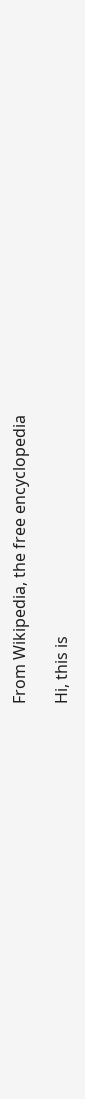From Wikipedia, the free encyclopedia

Hi, this is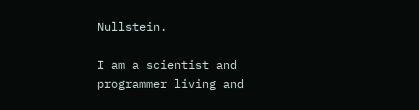Nullstein.

I am a scientist and programmer living and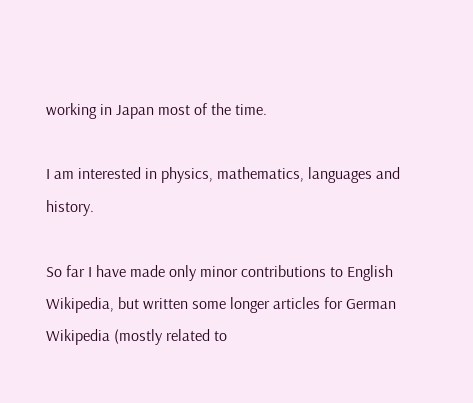working in Japan most of the time.

I am interested in physics, mathematics, languages and history.

So far I have made only minor contributions to English Wikipedia, but written some longer articles for German Wikipedia (mostly related to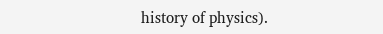history of physics).